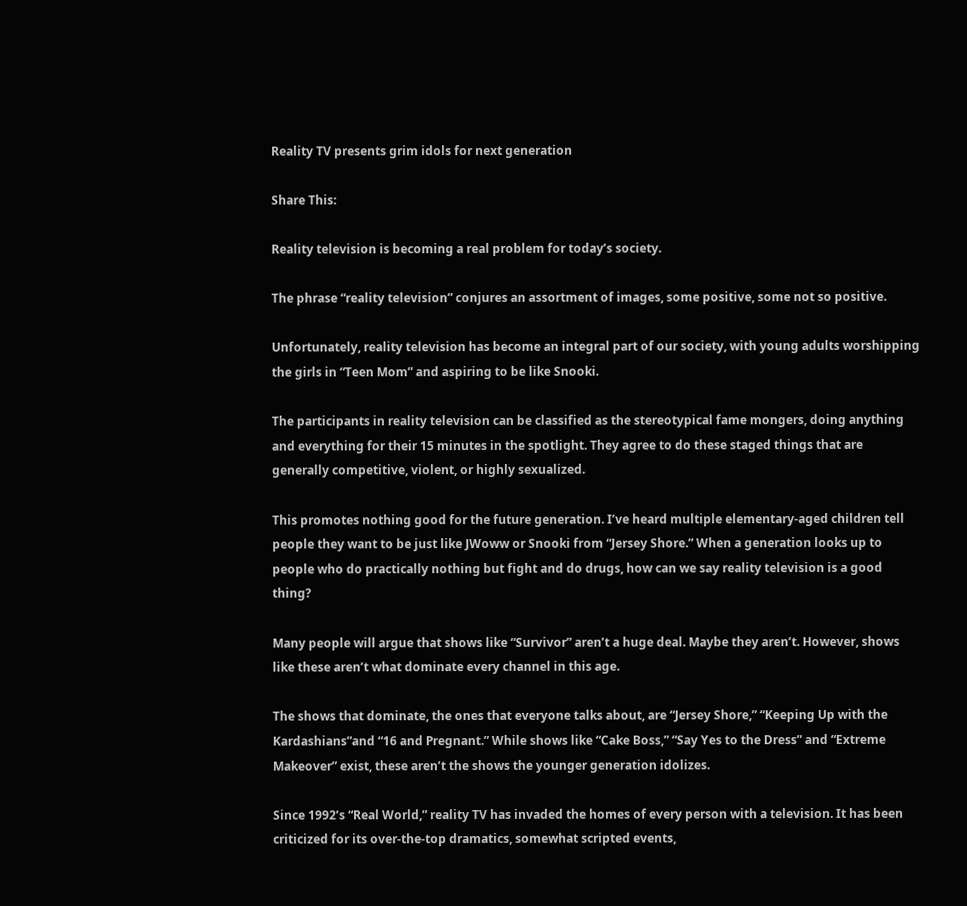Reality TV presents grim idols for next generation

Share This:

Reality television is becoming a real problem for today’s society.

The phrase “reality television” conjures an assortment of images, some positive, some not so positive.

Unfortunately, reality television has become an integral part of our society, with young adults worshipping the girls in “Teen Mom” and aspiring to be like Snooki.

The participants in reality television can be classified as the stereotypical fame mongers, doing anything and everything for their 15 minutes in the spotlight. They agree to do these staged things that are generally competitive, violent, or highly sexualized.

This promotes nothing good for the future generation. I’ve heard multiple elementary-aged children tell people they want to be just like JWoww or Snooki from “Jersey Shore.” When a generation looks up to people who do practically nothing but fight and do drugs, how can we say reality television is a good thing?

Many people will argue that shows like “Survivor” aren’t a huge deal. Maybe they aren’t. However, shows like these aren’t what dominate every channel in this age.

The shows that dominate, the ones that everyone talks about, are “Jersey Shore,” “Keeping Up with the Kardashians”and “16 and Pregnant.” While shows like “Cake Boss,” “Say Yes to the Dress” and “Extreme Makeover” exist, these aren’t the shows the younger generation idolizes.

Since 1992’s “Real World,” reality TV has invaded the homes of every person with a television. It has been criticized for its over-the-top dramatics, somewhat scripted events,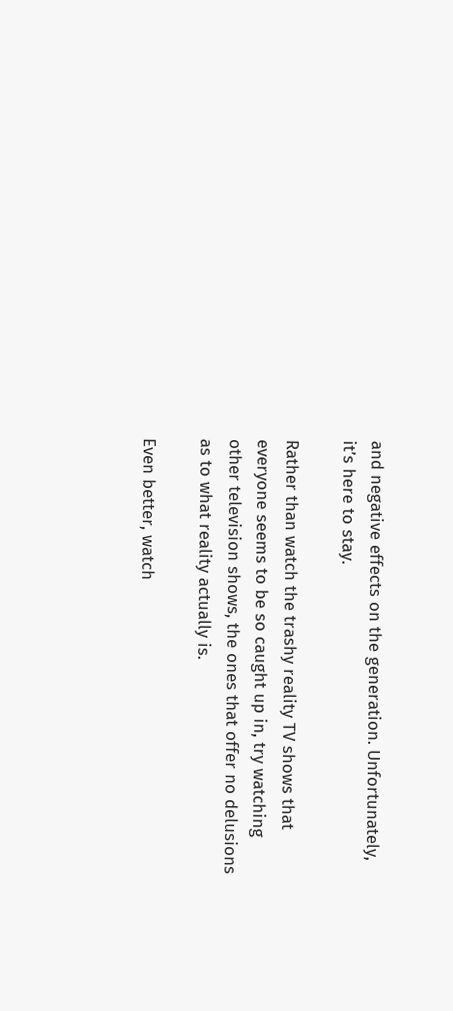and negative effects on the generation. Unfortunately, it’s here to stay.

Rather than watch the trashy reality TV shows that everyone seems to be so caught up in, try watching other television shows, the ones that offer no delusions as to what reality actually is.

Even better, watch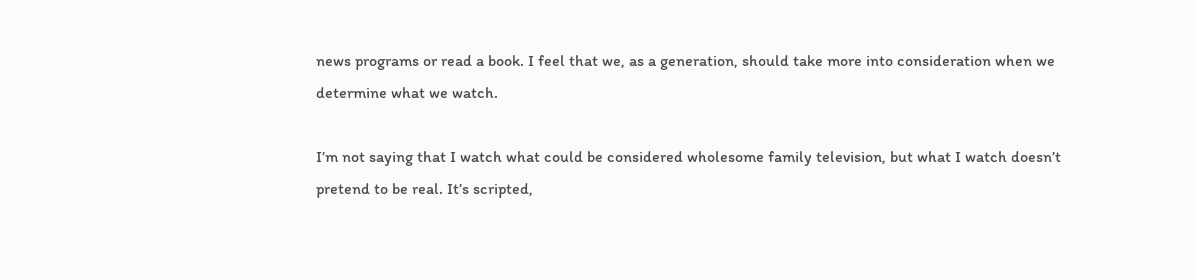news programs or read a book. I feel that we, as a generation, should take more into consideration when we determine what we watch.

I’m not saying that I watch what could be considered wholesome family television, but what I watch doesn’t pretend to be real. It’s scripted,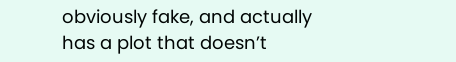obviously fake, and actually has a plot that doesn’t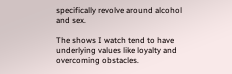specifically revolve around alcohol and sex.

The shows I watch tend to have underlying values like loyalty and overcoming obstacles.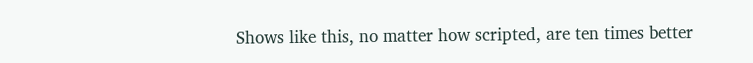Shows like this, no matter how scripted, are ten times better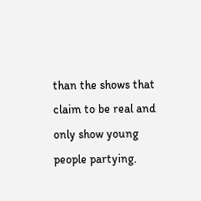than the shows that claim to be real and only show young people partying.